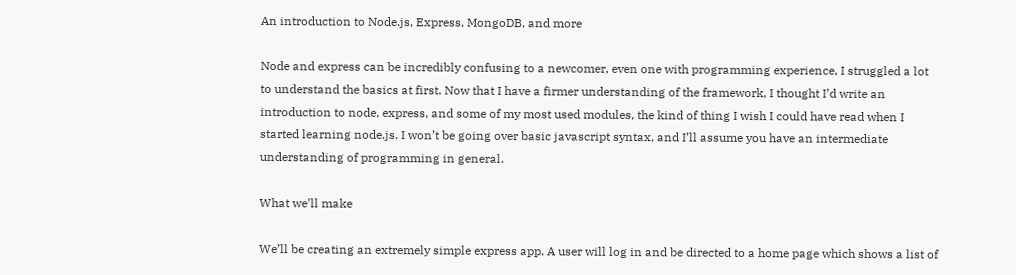An introduction to Node.js, Express, MongoDB, and more

Node and express can be incredibly confusing to a newcomer, even one with programming experience, I struggled a lot to understand the basics at first. Now that I have a firmer understanding of the framework, I thought I’d write an introduction to node, express, and some of my most used modules, the kind of thing I wish I could have read when I started learning node.js. I won’t be going over basic javascript syntax, and I’ll assume you have an intermediate understanding of programming in general.

What we’ll make

We’ll be creating an extremely simple express app. A user will log in and be directed to a home page which shows a list of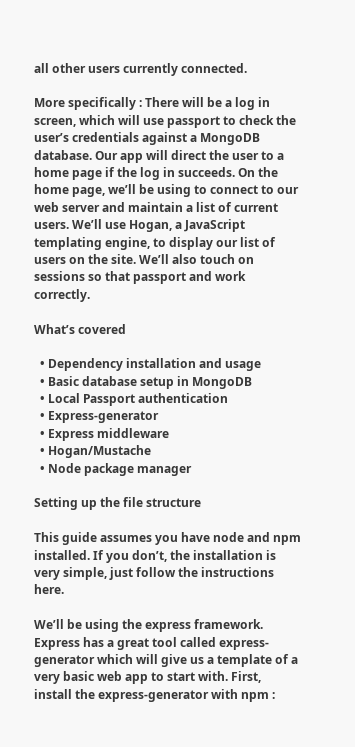all other users currently connected.

More specifically : There will be a log in screen, which will use passport to check the user’s credentials against a MongoDB database. Our app will direct the user to a home page if the log in succeeds. On the home page, we’ll be using to connect to our web server and maintain a list of current users. We’ll use Hogan, a JavaScript templating engine, to display our list of users on the site. We’ll also touch on sessions so that passport and work correctly.

What’s covered

  • Dependency installation and usage
  • Basic database setup in MongoDB
  • Local Passport authentication
  • Express-generator
  • Express middleware
  • Hogan/Mustache
  • Node package manager

Setting up the file structure

This guide assumes you have node and npm installed. If you don’t, the installation is very simple, just follow the instructions here.

We’ll be using the express framework. Express has a great tool called express-generator which will give us a template of a very basic web app to start with. First, install the express-generator with npm :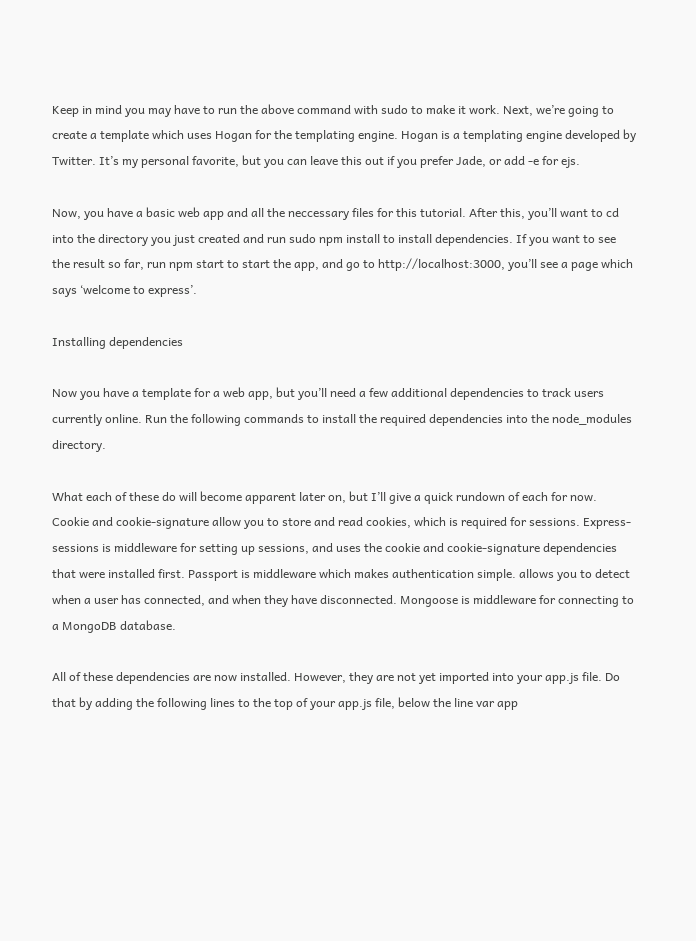Keep in mind you may have to run the above command with sudo to make it work. Next, we’re going to create a template which uses Hogan for the templating engine. Hogan is a templating engine developed by Twitter. It’s my personal favorite, but you can leave this out if you prefer Jade, or add -e for ejs.

Now, you have a basic web app and all the neccessary files for this tutorial. After this, you’ll want to cd into the directory you just created and run sudo npm install to install dependencies. If you want to see the result so far, run npm start to start the app, and go to http://localhost:3000, you’ll see a page which says ‘welcome to express’.

Installing dependencies

Now you have a template for a web app, but you’ll need a few additional dependencies to track users currently online. Run the following commands to install the required dependencies into the node_modules directory.

What each of these do will become apparent later on, but I’ll give a quick rundown of each for now. Cookie and cookie-signature allow you to store and read cookies, which is required for sessions. Express-sessions is middleware for setting up sessions, and uses the cookie and cookie-signature dependencies that were installed first. Passport is middleware which makes authentication simple. allows you to detect when a user has connected, and when they have disconnected. Mongoose is middleware for connecting to a MongoDB database.

All of these dependencies are now installed. However, they are not yet imported into your app.js file. Do that by adding the following lines to the top of your app.js file, below the line var app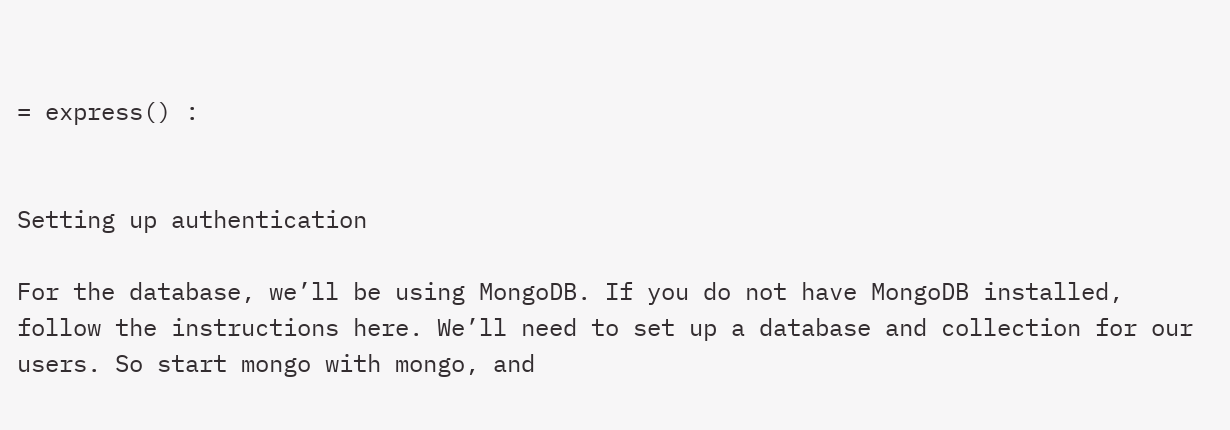= express() :


Setting up authentication

For the database, we’ll be using MongoDB. If you do not have MongoDB installed, follow the instructions here. We’ll need to set up a database and collection for our users. So start mongo with mongo, and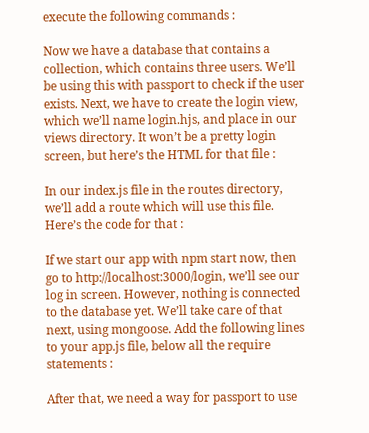execute the following commands :

Now we have a database that contains a collection, which contains three users. We’ll be using this with passport to check if the user exists. Next, we have to create the login view, which we’ll name login.hjs, and place in our views directory. It won’t be a pretty login screen, but here’s the HTML for that file :

In our index.js file in the routes directory, we’ll add a route which will use this file. Here’s the code for that :

If we start our app with npm start now, then go to http://localhost:3000/login, we’ll see our log in screen. However, nothing is connected to the database yet. We’ll take care of that next, using mongoose. Add the following lines to your app.js file, below all the require statements :

After that, we need a way for passport to use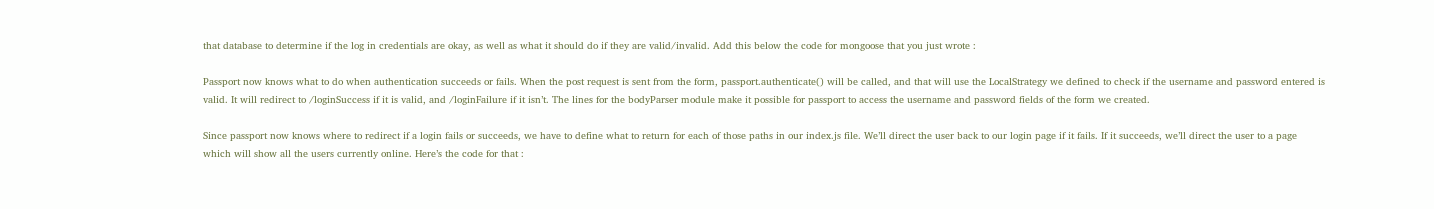that database to determine if the log in credentials are okay, as well as what it should do if they are valid/invalid. Add this below the code for mongoose that you just wrote :

Passport now knows what to do when authentication succeeds or fails. When the post request is sent from the form, passport.authenticate() will be called, and that will use the LocalStrategy we defined to check if the username and password entered is valid. It will redirect to /loginSuccess if it is valid, and /loginFailure if it isn’t. The lines for the bodyParser module make it possible for passport to access the username and password fields of the form we created.

Since passport now knows where to redirect if a login fails or succeeds, we have to define what to return for each of those paths in our index.js file. We’ll direct the user back to our login page if it fails. If it succeeds, we’ll direct the user to a page which will show all the users currently online. Here’s the code for that :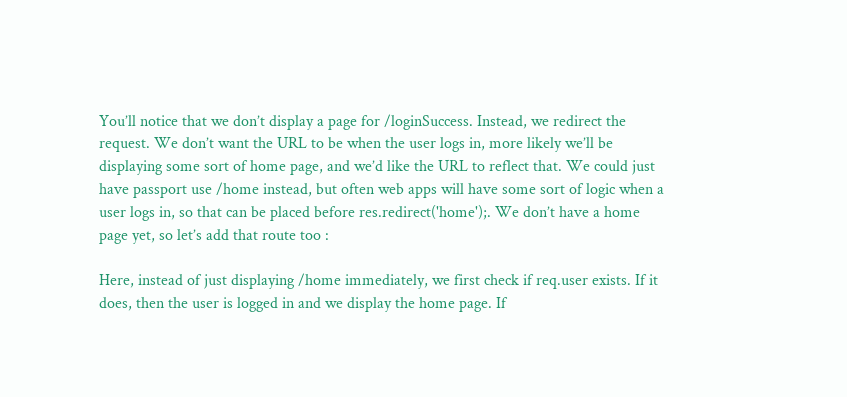You’ll notice that we don’t display a page for /loginSuccess. Instead, we redirect the request. We don’t want the URL to be when the user logs in, more likely we’ll be displaying some sort of home page, and we’d like the URL to reflect that. We could just have passport use /home instead, but often web apps will have some sort of logic when a user logs in, so that can be placed before res.redirect('home');. We don’t have a home page yet, so let’s add that route too :

Here, instead of just displaying /home immediately, we first check if req.user exists. If it does, then the user is logged in and we display the home page. If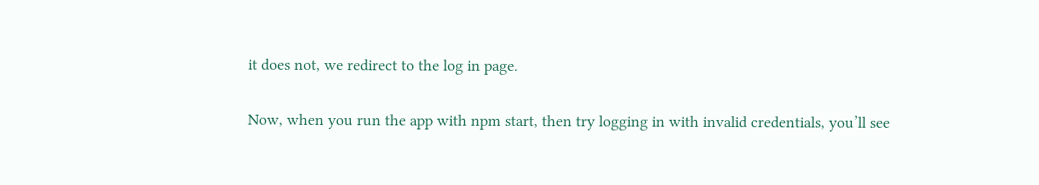it does not, we redirect to the log in page.

Now, when you run the app with npm start, then try logging in with invalid credentials, you’ll see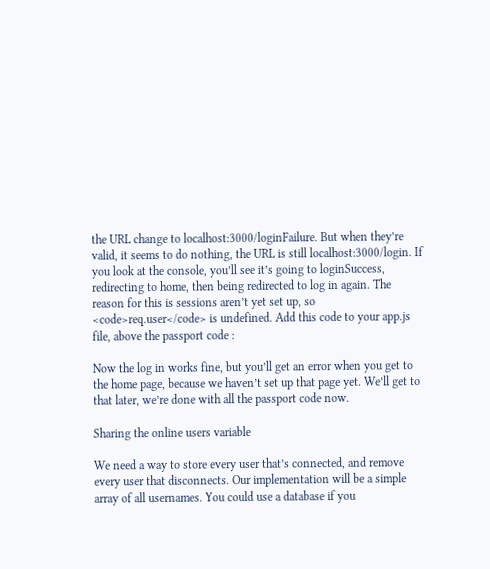the URL change to localhost:3000/loginFailure. But when they’re valid, it seems to do nothing, the URL is still localhost:3000/login. If you look at the console, you’ll see it’s going to loginSuccess, redirecting to home, then being redirected to log in again. The reason for this is sessions aren’t yet set up, so <code>req.user</code> is undefined. Add this code to your app.js file, above the passport code :

Now the log in works fine, but you’ll get an error when you get to the home page, because we haven’t set up that page yet. We’ll get to that later, we’re done with all the passport code now.

Sharing the online users variable

We need a way to store every user that’s connected, and remove every user that disconnects. Our implementation will be a simple array of all usernames. You could use a database if you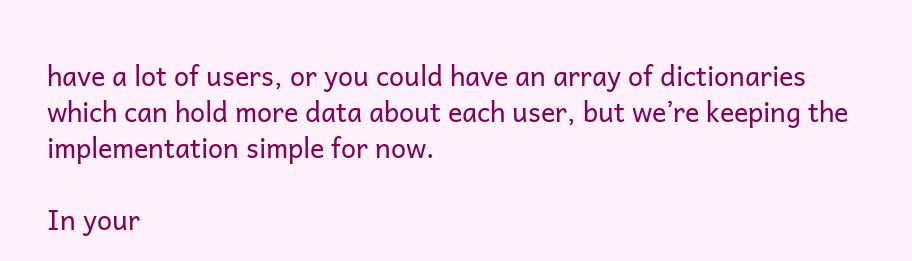have a lot of users, or you could have an array of dictionaries which can hold more data about each user, but we’re keeping the implementation simple for now.

In your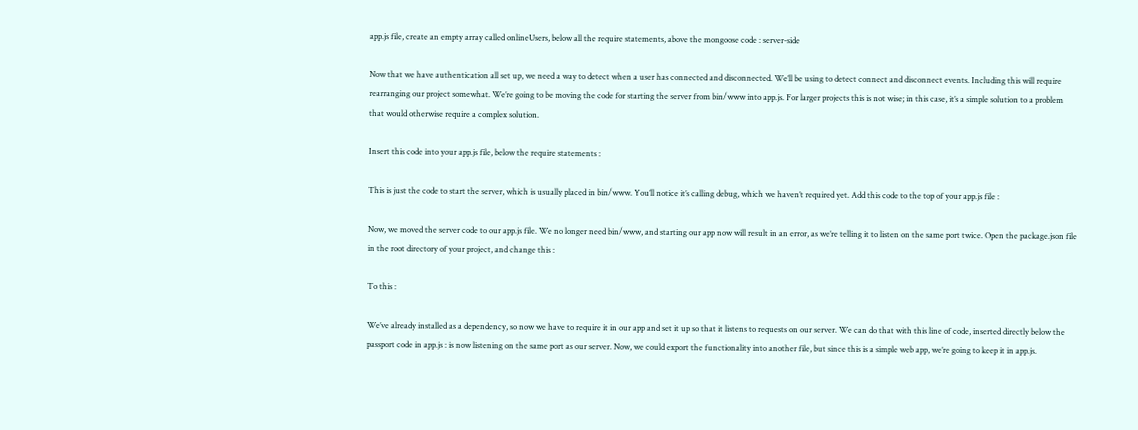app.js file, create an empty array called onlineUsers, below all the require statements, above the mongoose code : server-side

Now that we have authentication all set up, we need a way to detect when a user has connected and disconnected. We’ll be using to detect connect and disconnect events. Including this will require rearranging our project somewhat. We’re going to be moving the code for starting the server from bin/www into app.js. For larger projects this is not wise; in this case, it’s a simple solution to a problem that would otherwise require a complex solution.

Insert this code into your app.js file, below the require statements :

This is just the code to start the server, which is usually placed in bin/www. You’ll notice it’s calling debug, which we haven’t required yet. Add this code to the top of your app.js file :

Now, we moved the server code to our app.js file. We no longer need bin/www, and starting our app now will result in an error, as we’re telling it to listen on the same port twice. Open the package.json file in the root directory of your project, and change this :

To this :

We’ve already installed as a dependency, so now we have to require it in our app and set it up so that it listens to requests on our server. We can do that with this line of code, inserted directly below the passport code in app.js : is now listening on the same port as our server. Now, we could export the functionality into another file, but since this is a simple web app, we’re going to keep it in app.js.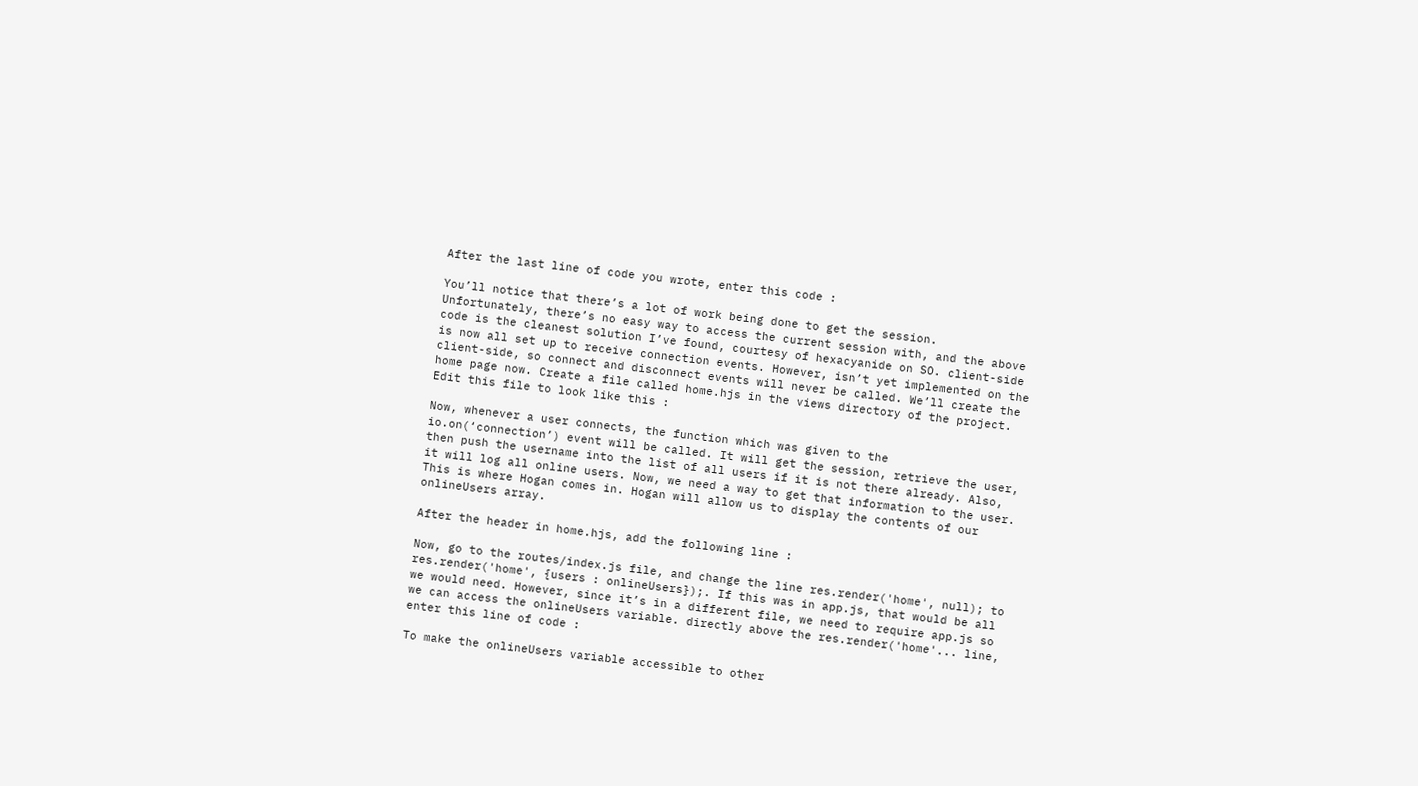After the last line of code you wrote, enter this code :

You’ll notice that there’s a lot of work being done to get the session. Unfortunately, there’s no easy way to access the current session with, and the above code is the cleanest solution I’ve found, courtesy of hexacyanide on SO. client-side is now all set up to receive connection events. However, isn’t yet implemented on the client-side, so connect and disconnect events will never be called. We’ll create the home page now. Create a file called home.hjs in the views directory of the project. Edit this file to look like this :

Now, whenever a user connects, the function which was given to the io.on(‘connection’) event will be called. It will get the session, retrieve the user, then push the username into the list of all users if it is not there already. Also, it will log all online users. Now, we need a way to get that information to the user. This is where Hogan comes in. Hogan will allow us to display the contents of our onlineUsers array.

After the header in home.hjs, add the following line :

Now, go to the routes/index.js file, and change the line res.render('home', null); to res.render('home', {users : onlineUsers});. If this was in app.js, that would be all we would need. However, since it’s in a different file, we need to require app.js so we can access the onlineUsers variable. directly above the res.render('home'... line, enter this line of code :

To make the onlineUsers variable accessible to other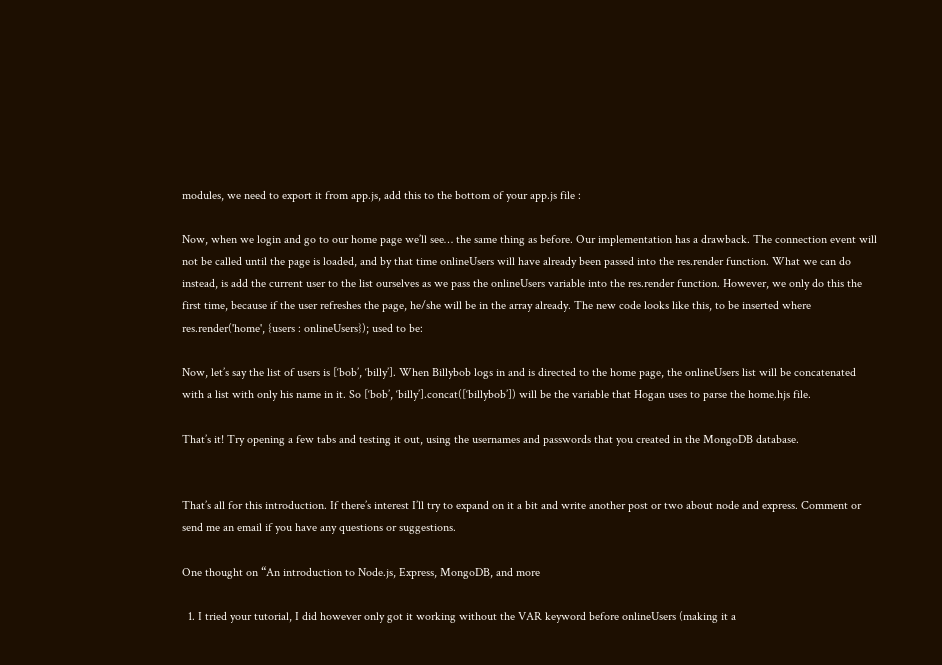modules, we need to export it from app.js, add this to the bottom of your app.js file :

Now, when we login and go to our home page we’ll see… the same thing as before. Our implementation has a drawback. The connection event will not be called until the page is loaded, and by that time onlineUsers will have already been passed into the res.render function. What we can do instead, is add the current user to the list ourselves as we pass the onlineUsers variable into the res.render function. However, we only do this the first time, because if the user refreshes the page, he/she will be in the array already. The new code looks like this, to be inserted where res.render('home', {users : onlineUsers}); used to be:

Now, let’s say the list of users is [‘bob’, ‘billy’]. When Billybob logs in and is directed to the home page, the onlineUsers list will be concatenated with a list with only his name in it. So [‘bob’, ‘billy’].concat([‘billybob’]) will be the variable that Hogan uses to parse the home.hjs file.

That’s it! Try opening a few tabs and testing it out, using the usernames and passwords that you created in the MongoDB database.


That’s all for this introduction. If there’s interest I’ll try to expand on it a bit and write another post or two about node and express. Comment or send me an email if you have any questions or suggestions.

One thought on “An introduction to Node.js, Express, MongoDB, and more

  1. I tried your tutorial, I did however only got it working without the VAR keyword before onlineUsers (making it a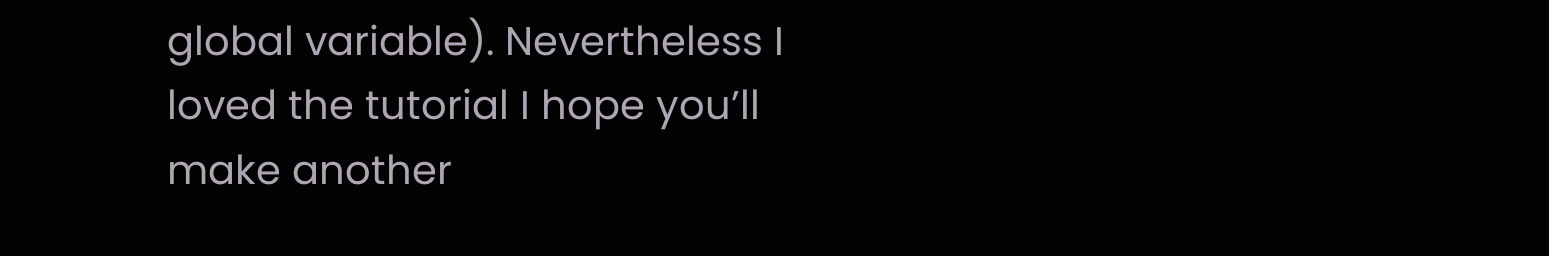global variable). Nevertheless I loved the tutorial I hope you’ll make another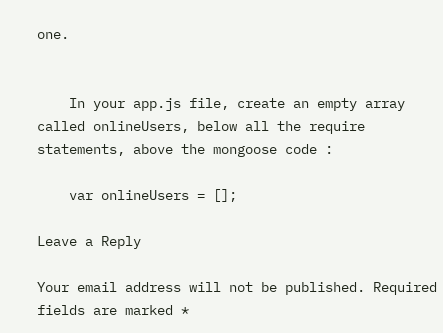one.


    In your app.js file, create an empty array called onlineUsers, below all the require statements, above the mongoose code :

    var onlineUsers = [];

Leave a Reply

Your email address will not be published. Required fields are marked *